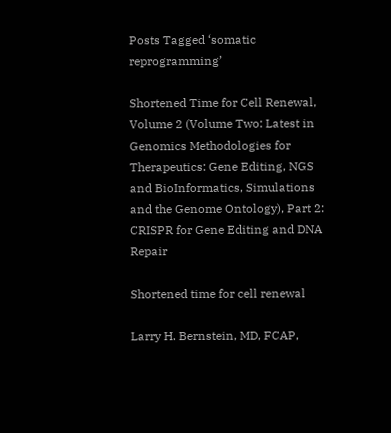Posts Tagged ‘somatic reprogramming’

Shortened Time for Cell Renewal, Volume 2 (Volume Two: Latest in Genomics Methodologies for Therapeutics: Gene Editing, NGS and BioInformatics, Simulations and the Genome Ontology), Part 2: CRISPR for Gene Editing and DNA Repair

Shortened time for cell renewal

Larry H. Bernstein, MD, FCAP,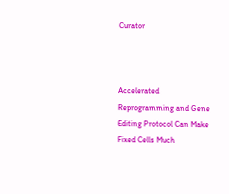Curator



Accelerated Reprogramming and Gene Editing Protocol Can Make Fixed Cells Much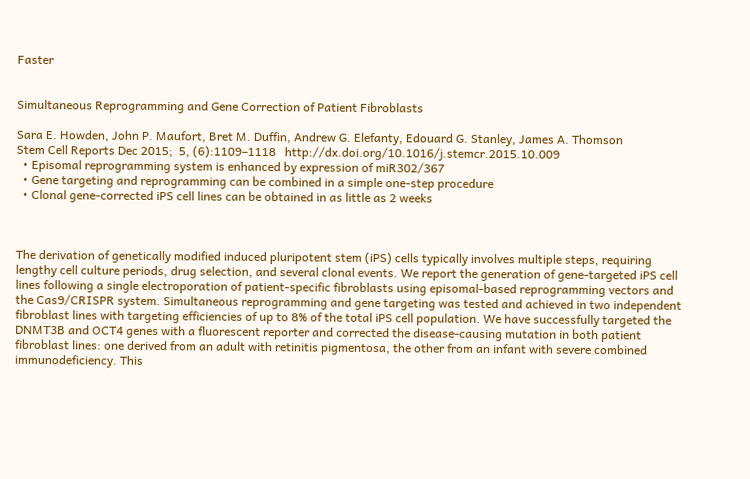Faster


Simultaneous Reprogramming and Gene Correction of Patient Fibroblasts

Sara E. Howden, John P. Maufort, Bret M. Duffin, Andrew G. Elefanty, Edouard G. Stanley, James A. Thomson
Stem Cell Reports Dec 2015;  5, (6):1109–1118   http://dx.doi.org/10.1016/j.stemcr.2015.10.009
  • Episomal reprogramming system is enhanced by expression of miR302/367
  • Gene targeting and reprogramming can be combined in a simple one-step procedure
  • Clonal gene-corrected iPS cell lines can be obtained in as little as 2 weeks



The derivation of genetically modified induced pluripotent stem (iPS) cells typically involves multiple steps, requiring lengthy cell culture periods, drug selection, and several clonal events. We report the generation of gene-targeted iPS cell lines following a single electroporation of patient-specific fibroblasts using episomal-based reprogramming vectors and the Cas9/CRISPR system. Simultaneous reprogramming and gene targeting was tested and achieved in two independent fibroblast lines with targeting efficiencies of up to 8% of the total iPS cell population. We have successfully targeted the DNMT3B and OCT4 genes with a fluorescent reporter and corrected the disease-causing mutation in both patient fibroblast lines: one derived from an adult with retinitis pigmentosa, the other from an infant with severe combined immunodeficiency. This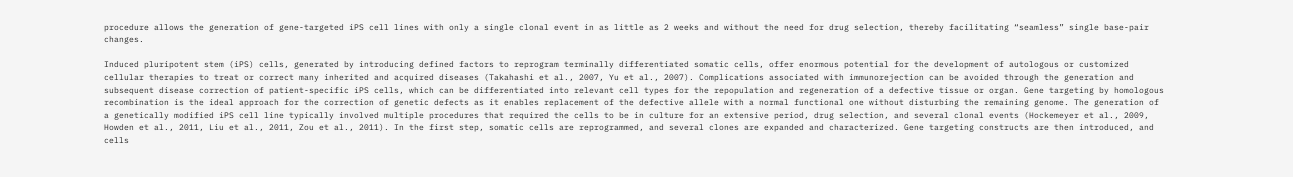procedure allows the generation of gene-targeted iPS cell lines with only a single clonal event in as little as 2 weeks and without the need for drug selection, thereby facilitating “seamless” single base-pair changes.

Induced pluripotent stem (iPS) cells, generated by introducing defined factors to reprogram terminally differentiated somatic cells, offer enormous potential for the development of autologous or customized cellular therapies to treat or correct many inherited and acquired diseases (Takahashi et al., 2007, Yu et al., 2007). Complications associated with immunorejection can be avoided through the generation and subsequent disease correction of patient-specific iPS cells, which can be differentiated into relevant cell types for the repopulation and regeneration of a defective tissue or organ. Gene targeting by homologous recombination is the ideal approach for the correction of genetic defects as it enables replacement of the defective allele with a normal functional one without disturbing the remaining genome. The generation of a genetically modified iPS cell line typically involved multiple procedures that required the cells to be in culture for an extensive period, drug selection, and several clonal events (Hockemeyer et al., 2009, Howden et al., 2011, Liu et al., 2011, Zou et al., 2011). In the first step, somatic cells are reprogrammed, and several clones are expanded and characterized. Gene targeting constructs are then introduced, and cells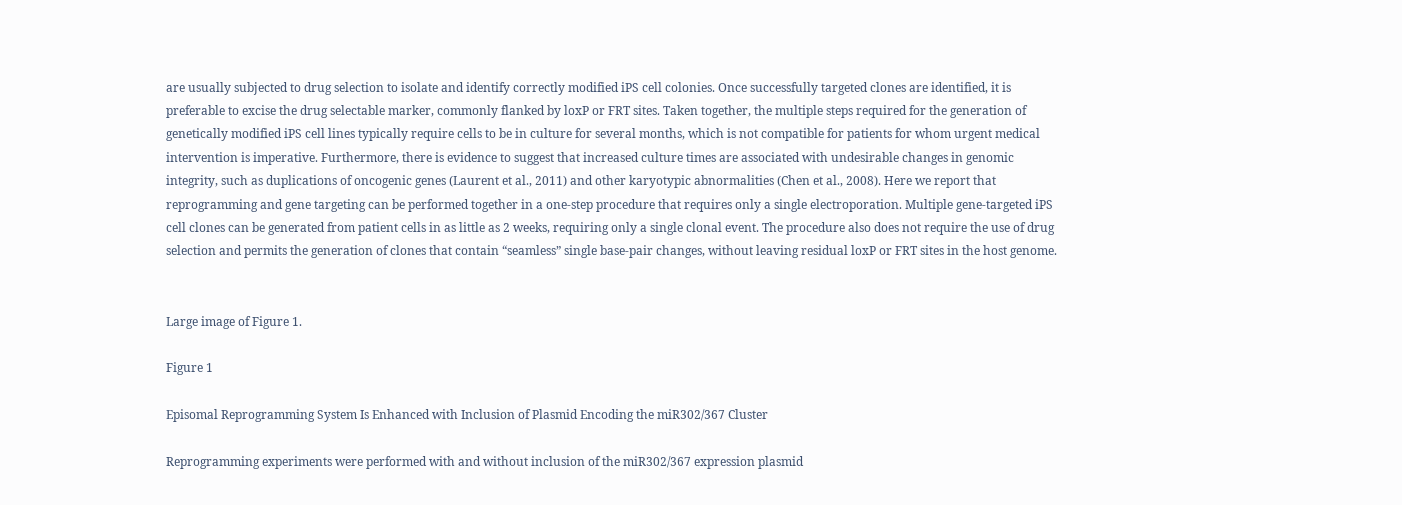are usually subjected to drug selection to isolate and identify correctly modified iPS cell colonies. Once successfully targeted clones are identified, it is preferable to excise the drug selectable marker, commonly flanked by loxP or FRT sites. Taken together, the multiple steps required for the generation of genetically modified iPS cell lines typically require cells to be in culture for several months, which is not compatible for patients for whom urgent medical intervention is imperative. Furthermore, there is evidence to suggest that increased culture times are associated with undesirable changes in genomic integrity, such as duplications of oncogenic genes (Laurent et al., 2011) and other karyotypic abnormalities (Chen et al., 2008). Here we report that reprogramming and gene targeting can be performed together in a one-step procedure that requires only a single electroporation. Multiple gene-targeted iPS cell clones can be generated from patient cells in as little as 2 weeks, requiring only a single clonal event. The procedure also does not require the use of drug selection and permits the generation of clones that contain “seamless” single base-pair changes, without leaving residual loxP or FRT sites in the host genome.


Large image of Figure 1.

Figure 1

Episomal Reprogramming System Is Enhanced with Inclusion of Plasmid Encoding the miR302/367 Cluster

Reprogramming experiments were performed with and without inclusion of the miR302/367 expression plasmid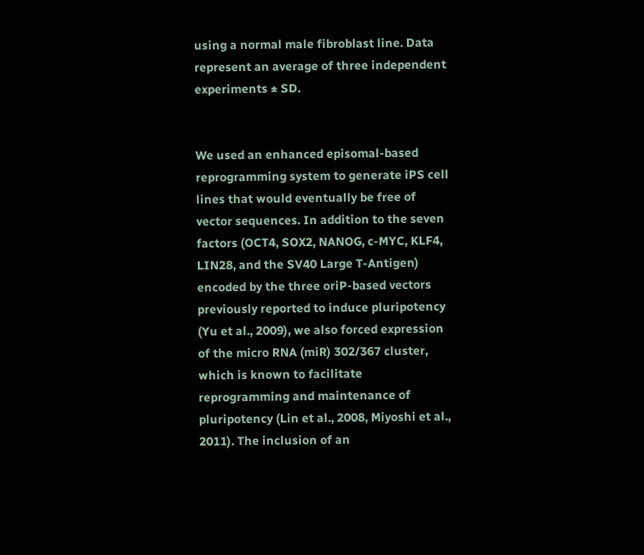using a normal male fibroblast line. Data represent an average of three independent experiments ± SD.


We used an enhanced episomal-based reprogramming system to generate iPS cell lines that would eventually be free of vector sequences. In addition to the seven factors (OCT4, SOX2, NANOG, c-MYC, KLF4, LIN28, and the SV40 Large T-Antigen) encoded by the three oriP-based vectors previously reported to induce pluripotency (Yu et al., 2009), we also forced expression of the micro RNA (miR) 302/367 cluster, which is known to facilitate reprogramming and maintenance of pluripotency (Lin et al., 2008, Miyoshi et al., 2011). The inclusion of an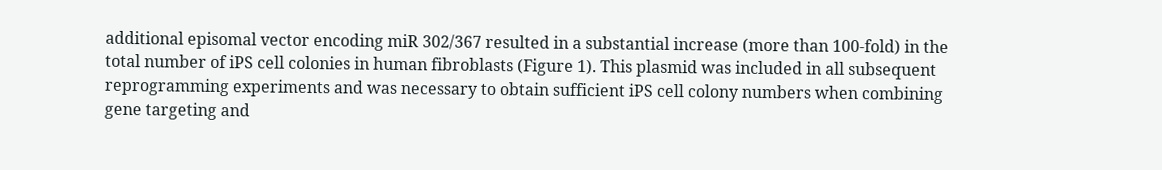additional episomal vector encoding miR 302/367 resulted in a substantial increase (more than 100-fold) in the total number of iPS cell colonies in human fibroblasts (Figure 1). This plasmid was included in all subsequent reprogramming experiments and was necessary to obtain sufficient iPS cell colony numbers when combining gene targeting and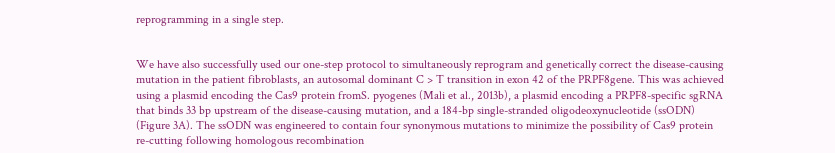reprogramming in a single step.


We have also successfully used our one-step protocol to simultaneously reprogram and genetically correct the disease-causing mutation in the patient fibroblasts, an autosomal dominant C > T transition in exon 42 of the PRPF8gene. This was achieved using a plasmid encoding the Cas9 protein fromS. pyogenes (Mali et al., 2013b), a plasmid encoding a PRPF8-specific sgRNA that binds 33 bp upstream of the disease-causing mutation, and a 184-bp single-stranded oligodeoxynucleotide (ssODN) (Figure 3A). The ssODN was engineered to contain four synonymous mutations to minimize the possibility of Cas9 protein re-cutting following homologous recombination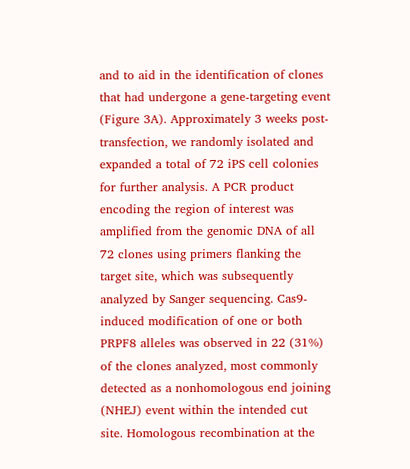and to aid in the identification of clones that had undergone a gene-targeting event (Figure 3A). Approximately 3 weeks post-transfection, we randomly isolated and expanded a total of 72 iPS cell colonies for further analysis. A PCR product encoding the region of interest was amplified from the genomic DNA of all 72 clones using primers flanking the target site, which was subsequently analyzed by Sanger sequencing. Cas9-induced modification of one or both PRPF8 alleles was observed in 22 (31%) of the clones analyzed, most commonly detected as a nonhomologous end joining (NHEJ) event within the intended cut site. Homologous recombination at the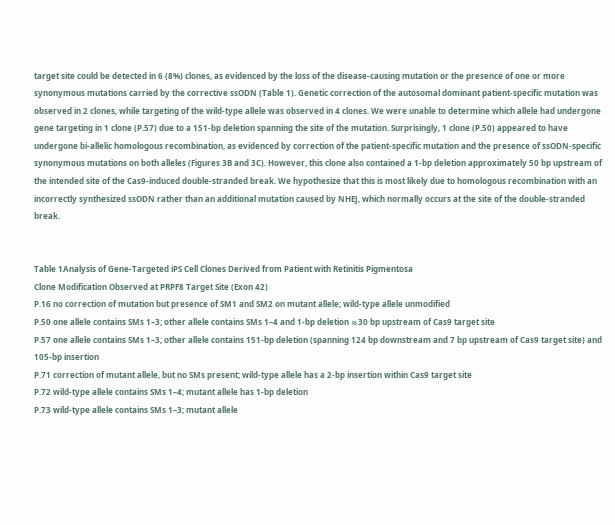target site could be detected in 6 (8%) clones, as evidenced by the loss of the disease-causing mutation or the presence of one or more synonymous mutations carried by the corrective ssODN (Table 1). Genetic correction of the autosomal dominant patient-specific mutation was observed in 2 clones, while targeting of the wild-type allele was observed in 4 clones. We were unable to determine which allele had undergone gene targeting in 1 clone (P.57) due to a 151-bp deletion spanning the site of the mutation. Surprisingly, 1 clone (P.50) appeared to have undergone bi-allelic homologous recombination, as evidenced by correction of the patient-specific mutation and the presence of ssODN-specific synonymous mutations on both alleles (Figures 3B and 3C). However, this clone also contained a 1-bp deletion approximately 50 bp upstream of the intended site of the Cas9-induced double-stranded break. We hypothesize that this is most likely due to homologous recombination with an incorrectly synthesized ssODN rather than an additional mutation caused by NHEJ, which normally occurs at the site of the double-stranded break.


Table 1Analysis of Gene-Targeted iPS Cell Clones Derived from Patient with Retinitis Pigmentosa
Clone Modification Observed at PRPF8 Target Site (Exon 42)
P.16 no correction of mutation but presence of SM1 and SM2 on mutant allele; wild-type allele unmodified
P.50 one allele contains SMs 1–3; other allele contains SMs 1–4 and 1-bp deletion ≈30 bp upstream of Cas9 target site
P.57 one allele contains SMs 1–3; other allele contains 151-bp deletion (spanning 124 bp downstream and 7 bp upstream of Cas9 target site) and 105-bp insertion
P.71 correction of mutant allele, but no SMs present; wild-type allele has a 2-bp insertion within Cas9 target site
P.72 wild-type allele contains SMs 1–4; mutant allele has 1-bp deletion
P.73 wild-type allele contains SMs 1–3; mutant allele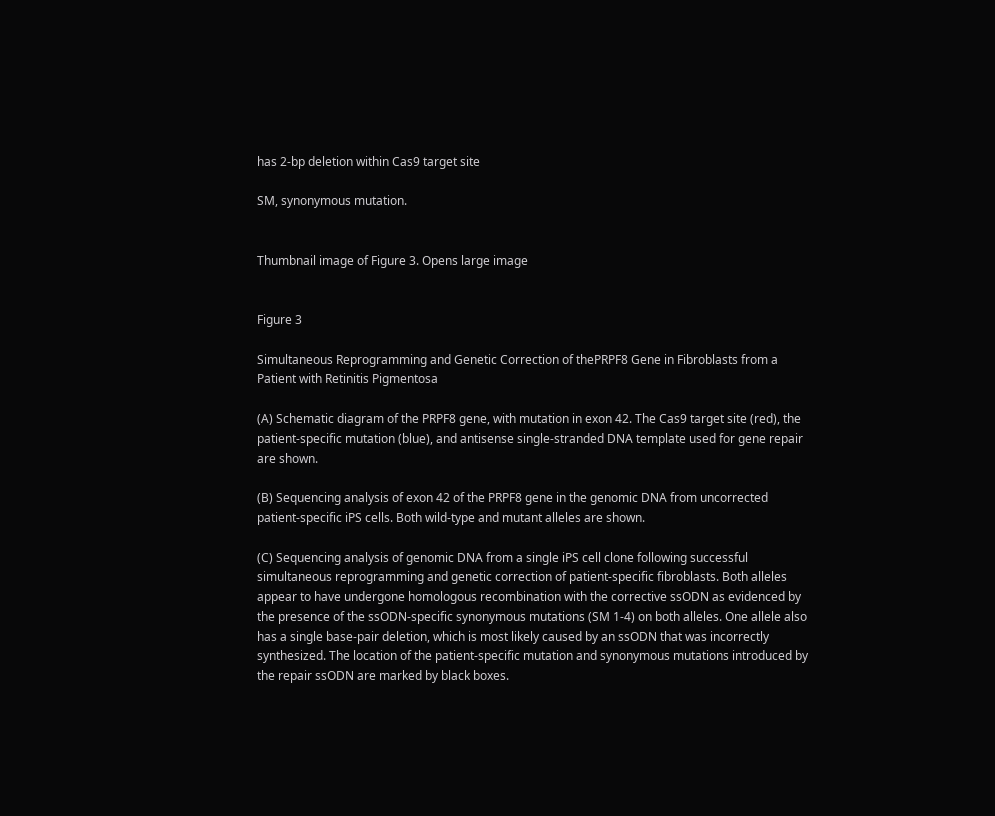has 2-bp deletion within Cas9 target site

SM, synonymous mutation.


Thumbnail image of Figure 3. Opens large image


Figure 3

Simultaneous Reprogramming and Genetic Correction of thePRPF8 Gene in Fibroblasts from a Patient with Retinitis Pigmentosa

(A) Schematic diagram of the PRPF8 gene, with mutation in exon 42. The Cas9 target site (red), the patient-specific mutation (blue), and antisense single-stranded DNA template used for gene repair are shown.

(B) Sequencing analysis of exon 42 of the PRPF8 gene in the genomic DNA from uncorrected patient-specific iPS cells. Both wild-type and mutant alleles are shown.

(C) Sequencing analysis of genomic DNA from a single iPS cell clone following successful simultaneous reprogramming and genetic correction of patient-specific fibroblasts. Both alleles appear to have undergone homologous recombination with the corrective ssODN as evidenced by the presence of the ssODN-specific synonymous mutations (SM 1-4) on both alleles. One allele also has a single base-pair deletion, which is most likely caused by an ssODN that was incorrectly synthesized. The location of the patient-specific mutation and synonymous mutations introduced by the repair ssODN are marked by black boxes.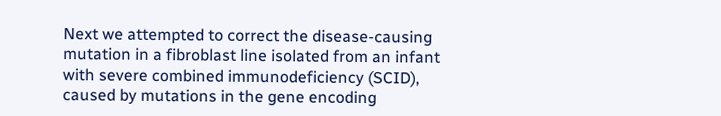Next we attempted to correct the disease-causing mutation in a fibroblast line isolated from an infant with severe combined immunodeficiency (SCID), caused by mutations in the gene encoding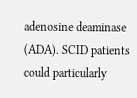adenosine deaminase (ADA). SCID patients could particularly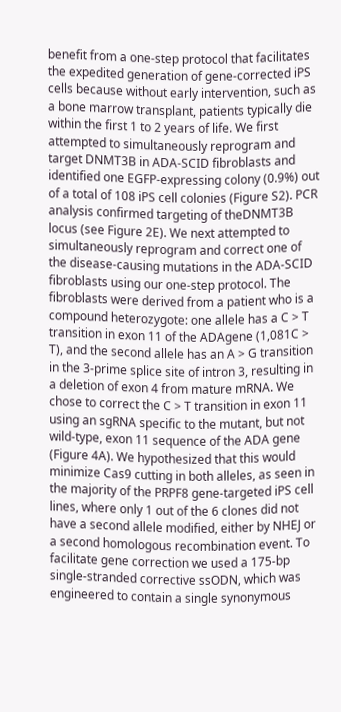benefit from a one-step protocol that facilitates the expedited generation of gene-corrected iPS cells because without early intervention, such as a bone marrow transplant, patients typically die within the first 1 to 2 years of life. We first attempted to simultaneously reprogram and target DNMT3B in ADA-SCID fibroblasts and identified one EGFP-expressing colony (0.9%) out of a total of 108 iPS cell colonies (Figure S2). PCR analysis confirmed targeting of theDNMT3B locus (see Figure 2E). We next attempted to simultaneously reprogram and correct one of the disease-causing mutations in the ADA-SCID fibroblasts using our one-step protocol. The fibroblasts were derived from a patient who is a compound heterozygote: one allele has a C > T transition in exon 11 of the ADAgene (1,081C > T), and the second allele has an A > G transition in the 3-prime splice site of intron 3, resulting in a deletion of exon 4 from mature mRNA. We chose to correct the C > T transition in exon 11 using an sgRNA specific to the mutant, but not wild-type, exon 11 sequence of the ADA gene (Figure 4A). We hypothesized that this would minimize Cas9 cutting in both alleles, as seen in the majority of the PRPF8 gene-targeted iPS cell lines, where only 1 out of the 6 clones did not have a second allele modified, either by NHEJ or a second homologous recombination event. To facilitate gene correction we used a 175-bp single-stranded corrective ssODN, which was engineered to contain a single synonymous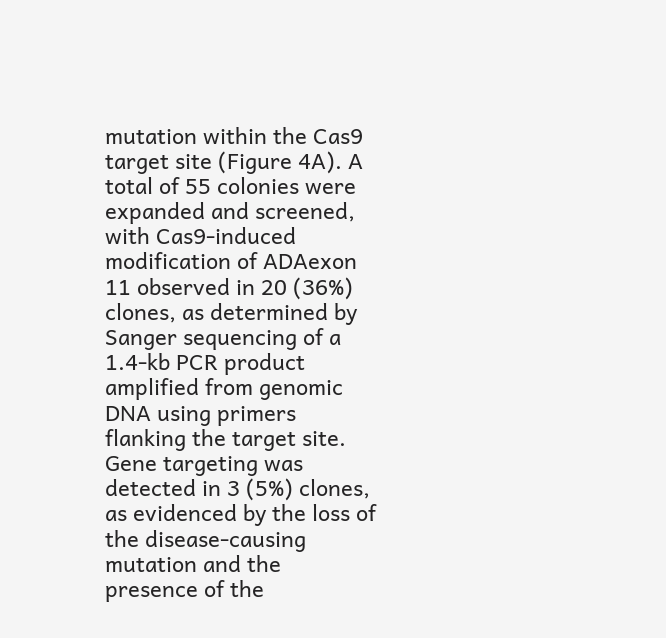mutation within the Cas9 target site (Figure 4A). A total of 55 colonies were expanded and screened, with Cas9-induced modification of ADAexon 11 observed in 20 (36%) clones, as determined by Sanger sequencing of a 1.4-kb PCR product amplified from genomic DNA using primers flanking the target site. Gene targeting was detected in 3 (5%) clones, as evidenced by the loss of the disease-causing mutation and the presence of the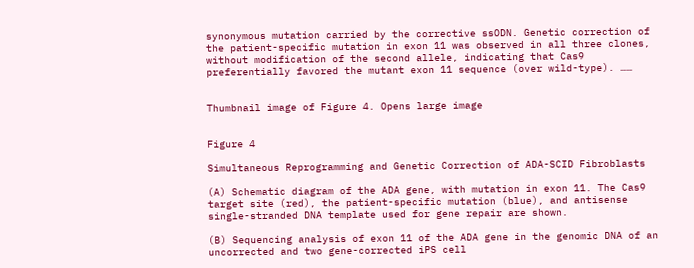synonymous mutation carried by the corrective ssODN. Genetic correction of the patient-specific mutation in exon 11 was observed in all three clones, without modification of the second allele, indicating that Cas9 preferentially favored the mutant exon 11 sequence (over wild-type). ……


Thumbnail image of Figure 4. Opens large image


Figure 4

Simultaneous Reprogramming and Genetic Correction of ADA-SCID Fibroblasts

(A) Schematic diagram of the ADA gene, with mutation in exon 11. The Cas9 target site (red), the patient-specific mutation (blue), and antisense single-stranded DNA template used for gene repair are shown.

(B) Sequencing analysis of exon 11 of the ADA gene in the genomic DNA of an uncorrected and two gene-corrected iPS cell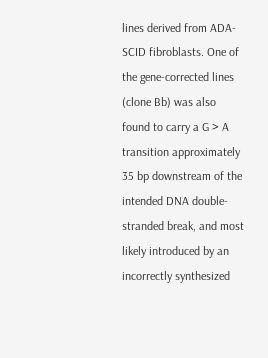lines derived from ADA-SCID fibroblasts. One of the gene-corrected lines (clone Bb) was also found to carry a G > A transition approximately 35 bp downstream of the intended DNA double-stranded break, and most likely introduced by an incorrectly synthesized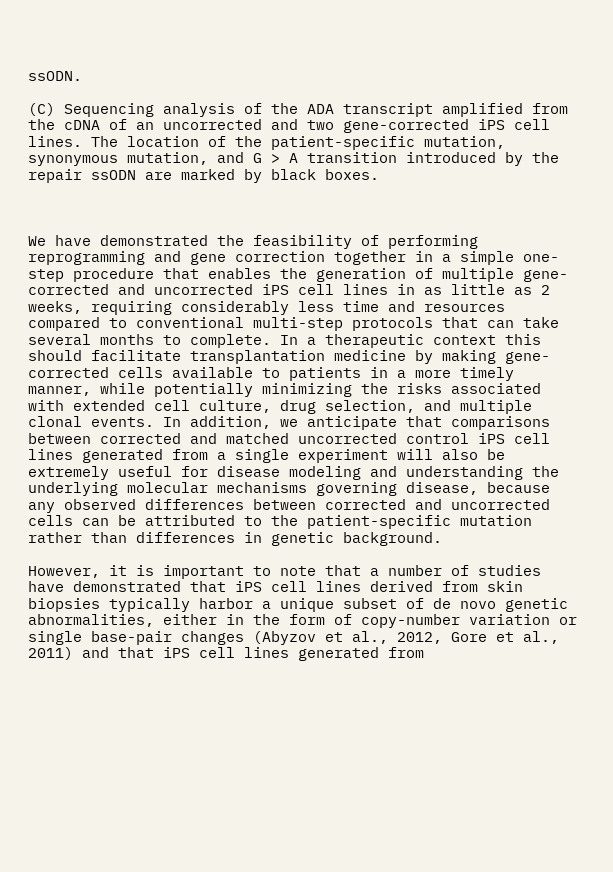ssODN.

(C) Sequencing analysis of the ADA transcript amplified from the cDNA of an uncorrected and two gene-corrected iPS cell lines. The location of the patient-specific mutation, synonymous mutation, and G > A transition introduced by the repair ssODN are marked by black boxes.



We have demonstrated the feasibility of performing reprogramming and gene correction together in a simple one-step procedure that enables the generation of multiple gene-corrected and uncorrected iPS cell lines in as little as 2 weeks, requiring considerably less time and resources compared to conventional multi-step protocols that can take several months to complete. In a therapeutic context this should facilitate transplantation medicine by making gene-corrected cells available to patients in a more timely manner, while potentially minimizing the risks associated with extended cell culture, drug selection, and multiple clonal events. In addition, we anticipate that comparisons between corrected and matched uncorrected control iPS cell lines generated from a single experiment will also be extremely useful for disease modeling and understanding the underlying molecular mechanisms governing disease, because any observed differences between corrected and uncorrected cells can be attributed to the patient-specific mutation rather than differences in genetic background.

However, it is important to note that a number of studies have demonstrated that iPS cell lines derived from skin biopsies typically harbor a unique subset of de novo genetic abnormalities, either in the form of copy-number variation or single base-pair changes (Abyzov et al., 2012, Gore et al., 2011) and that iPS cell lines generated from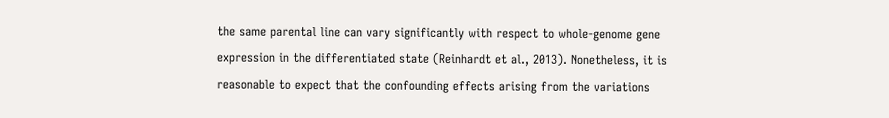the same parental line can vary significantly with respect to whole-genome gene expression in the differentiated state (Reinhardt et al., 2013). Nonetheless, it is reasonable to expect that the confounding effects arising from the variations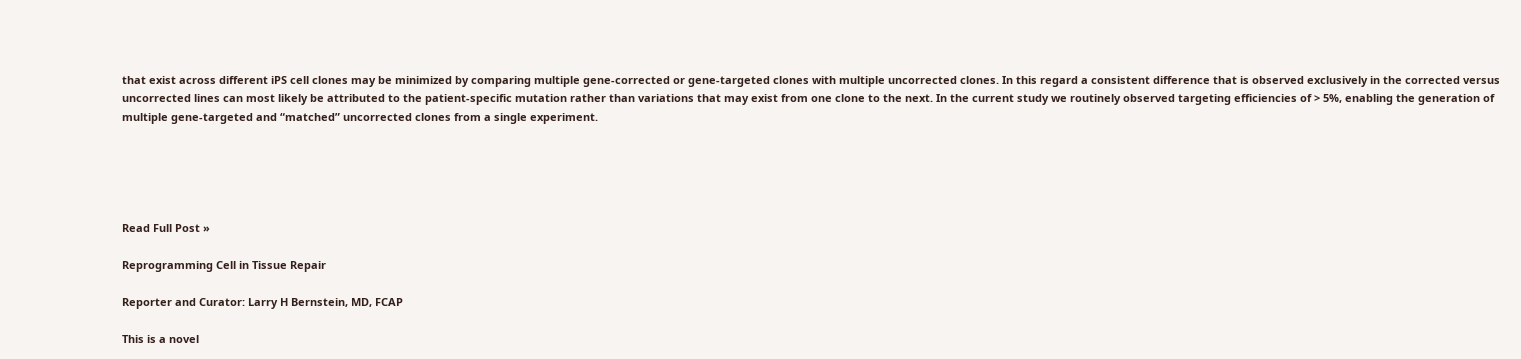that exist across different iPS cell clones may be minimized by comparing multiple gene-corrected or gene-targeted clones with multiple uncorrected clones. In this regard a consistent difference that is observed exclusively in the corrected versus uncorrected lines can most likely be attributed to the patient-specific mutation rather than variations that may exist from one clone to the next. In the current study we routinely observed targeting efficiencies of > 5%, enabling the generation of multiple gene-targeted and “matched” uncorrected clones from a single experiment.





Read Full Post »

Reprogramming Cell in Tissue Repair

Reporter and Curator: Larry H Bernstein, MD, FCAP

This is a novel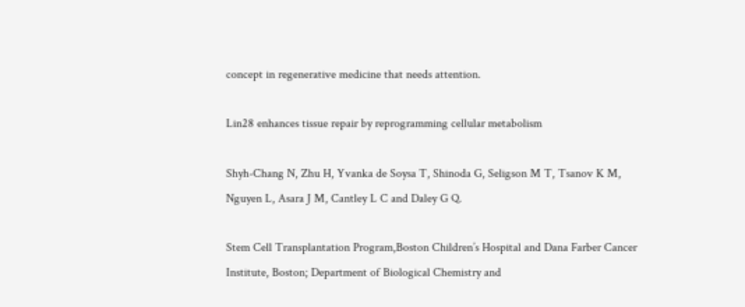concept in regenerative medicine that needs attention.

Lin28 enhances tissue repair by reprogramming cellular metabolism

Shyh-Chang N, Zhu H, Yvanka de Soysa T, Shinoda G, Seligson M T, Tsanov K M, Nguyen L, Asara J M, Cantley L C and Daley G Q.

Stem Cell Transplantation Program,Boston Children’s Hospital and Dana Farber Cancer Institute, Boston; Department of Biological Chemistry and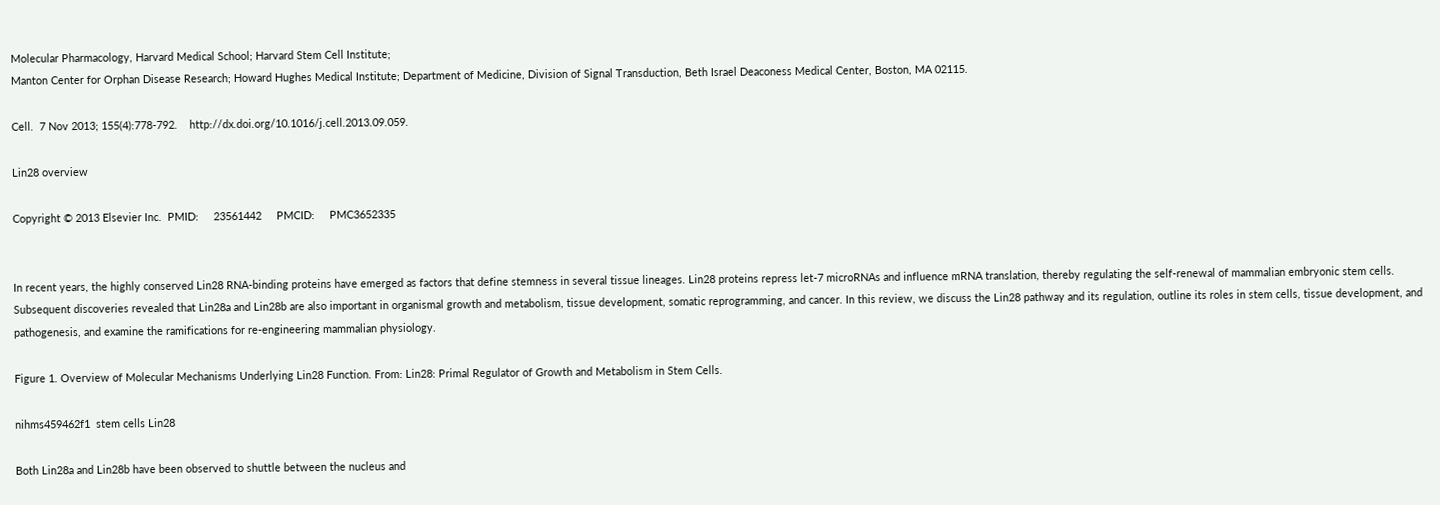Molecular Pharmacology, Harvard Medical School; Harvard Stem Cell Institute;
Manton Center for Orphan Disease Research; Howard Hughes Medical Institute; Department of Medicine, Division of Signal Transduction, Beth Israel Deaconess Medical Center, Boston, MA 02115.

Cell.  7 Nov 2013; 155(4):778-792.    http://dx.doi.org/10.1016/j.cell.2013.09.059.

Lin28 overview

Copyright © 2013 Elsevier Inc.  PMID:     23561442     PMCID:     PMC3652335


In recent years, the highly conserved Lin28 RNA-binding proteins have emerged as factors that define stemness in several tissue lineages. Lin28 proteins repress let-7 microRNAs and influence mRNA translation, thereby regulating the self-renewal of mammalian embryonic stem cells. Subsequent discoveries revealed that Lin28a and Lin28b are also important in organismal growth and metabolism, tissue development, somatic reprogramming, and cancer. In this review, we discuss the Lin28 pathway and its regulation, outline its roles in stem cells, tissue development, and pathogenesis, and examine the ramifications for re-engineering mammalian physiology.

Figure 1. Overview of Molecular Mechanisms Underlying Lin28 Function. From: Lin28: Primal Regulator of Growth and Metabolism in Stem Cells.

nihms459462f1  stem cells Lin28

Both Lin28a and Lin28b have been observed to shuttle between the nucleus and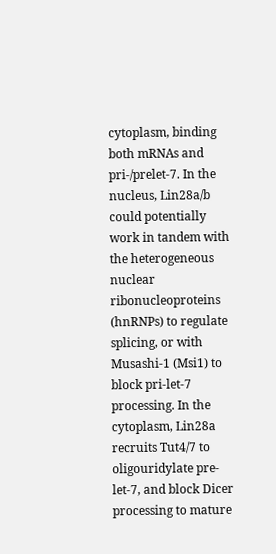cytoplasm, binding both mRNAs and pri-/prelet-7. In the nucleus, Lin28a/b could potentially work in tandem with the heterogeneous nuclear ribonucleoproteins (hnRNPs) to regulate splicing, or with Musashi-1 (Msi1) to block pri-let-7 processing. In the cytoplasm, Lin28a recruits Tut4/7 to oligouridylate pre-let-7, and block Dicer processing to mature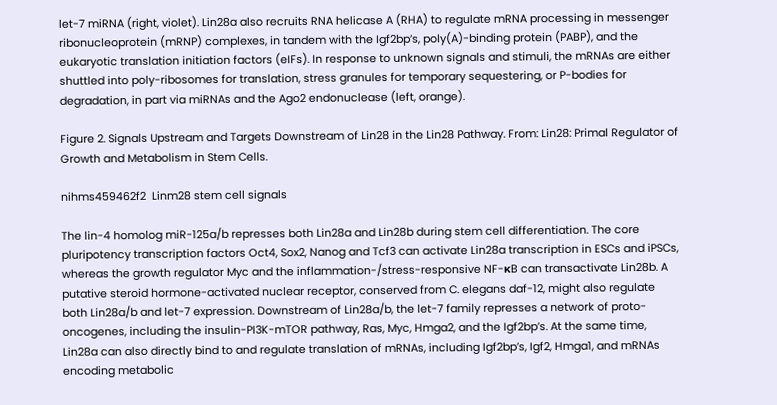let-7 miRNA (right, violet). Lin28a also recruits RNA helicase A (RHA) to regulate mRNA processing in messenger ribonucleoprotein (mRNP) complexes, in tandem with the Igf2bp’s, poly(A)-binding protein (PABP), and the eukaryotic translation initiation factors (eIFs). In response to unknown signals and stimuli, the mRNAs are either shuttled into poly-ribosomes for translation, stress granules for temporary sequestering, or P-bodies for degradation, in part via miRNAs and the Ago2 endonuclease (left, orange).

Figure 2. Signals Upstream and Targets Downstream of Lin28 in the Lin28 Pathway. From: Lin28: Primal Regulator of Growth and Metabolism in Stem Cells.

nihms459462f2  Linm28 stem cell signals

The lin-4 homolog miR-125a/b represses both Lin28a and Lin28b during stem cell differentiation. The core pluripotency transcription factors Oct4, Sox2, Nanog and Tcf3 can activate Lin28a transcription in ESCs and iPSCs, whereas the growth regulator Myc and the inflammation-/stress-responsive NF-κB can transactivate Lin28b. A putative steroid hormone-activated nuclear receptor, conserved from C. elegans daf-12, might also regulate both Lin28a/b and let-7 expression. Downstream of Lin28a/b, the let-7 family represses a network of proto-oncogenes, including the insulin-PI3K-mTOR pathway, Ras, Myc, Hmga2, and the Igf2bp’s. At the same time, Lin28a can also directly bind to and regulate translation of mRNAs, including Igf2bp’s, Igf2, Hmga1, and mRNAs encoding metabolic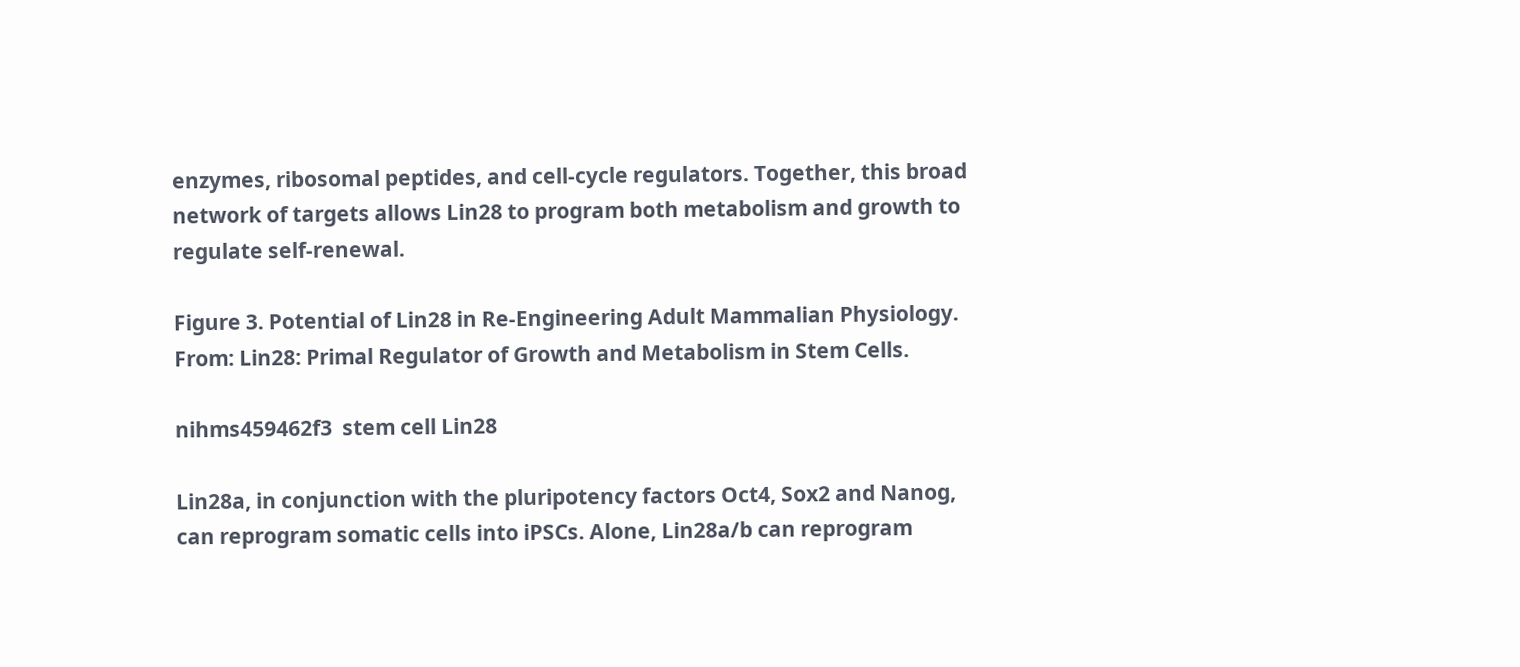enzymes, ribosomal peptides, and cell-cycle regulators. Together, this broad network of targets allows Lin28 to program both metabolism and growth to regulate self-renewal.

Figure 3. Potential of Lin28 in Re-Engineering Adult Mammalian Physiology. From: Lin28: Primal Regulator of Growth and Metabolism in Stem Cells.

nihms459462f3  stem cell Lin28

Lin28a, in conjunction with the pluripotency factors Oct4, Sox2 and Nanog, can reprogram somatic cells into iPSCs. Alone, Lin28a/b can reprogram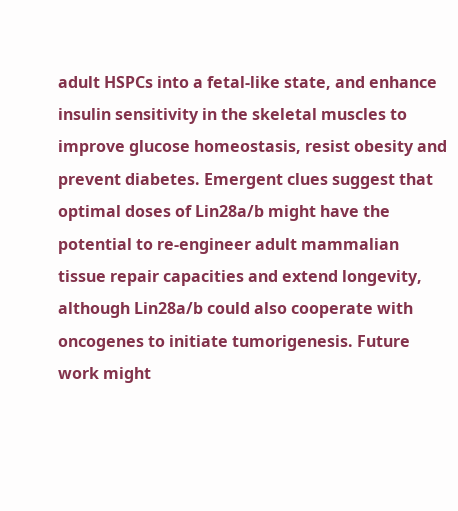adult HSPCs into a fetal-like state, and enhance insulin sensitivity in the skeletal muscles to improve glucose homeostasis, resist obesity and prevent diabetes. Emergent clues suggest that optimal doses of Lin28a/b might have the potential to re-engineer adult mammalian tissue repair capacities and extend longevity, although Lin28a/b could also cooperate with oncogenes to initiate tumorigenesis. Future work might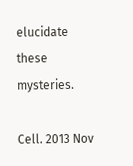elucidate these mysteries.

Cell. 2013 Nov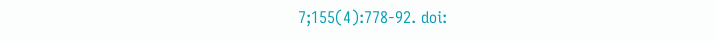7;155(4):778-92. doi: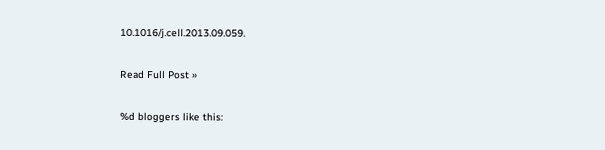10.1016/j.cell.2013.09.059.

Read Full Post »

%d bloggers like this: